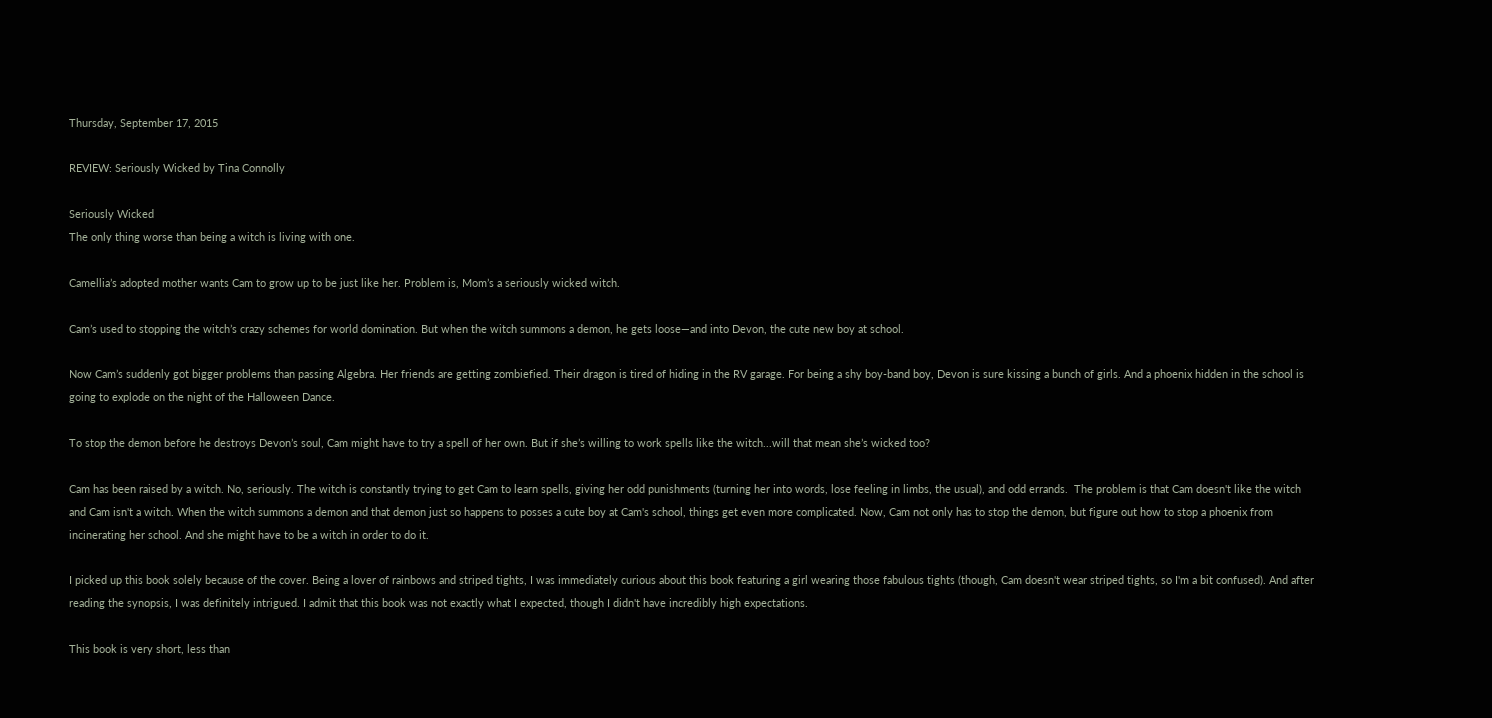Thursday, September 17, 2015

REVIEW: Seriously Wicked by Tina Connolly

Seriously Wicked
The only thing worse than being a witch is living with one.

Camellia’s adopted mother wants Cam to grow up to be just like her. Problem is, Mom’s a seriously wicked witch.

Cam’s used to stopping the witch’s crazy schemes for world domination. But when the witch summons a demon, he gets loose—and into Devon, the cute new boy at school.

Now Cam’s suddenly got bigger problems than passing Algebra. Her friends are getting zombiefied. Their dragon is tired of hiding in the RV garage. For being a shy boy-band boy, Devon is sure kissing a bunch of girls. And a phoenix hidden in the school is going to explode on the night of the Halloween Dance.

To stop the demon before he destroys Devon’s soul, Cam might have to try a spell of her own. But if she’s willing to work spells like the witch...will that mean she’s wicked too?

Cam has been raised by a witch. No, seriously. The witch is constantly trying to get Cam to learn spells, giving her odd punishments (turning her into words, lose feeling in limbs, the usual), and odd errands.  The problem is that Cam doesn't like the witch and Cam isn't a witch. When the witch summons a demon and that demon just so happens to posses a cute boy at Cam's school, things get even more complicated. Now, Cam not only has to stop the demon, but figure out how to stop a phoenix from incinerating her school. And she might have to be a witch in order to do it.

I picked up this book solely because of the cover. Being a lover of rainbows and striped tights, I was immediately curious about this book featuring a girl wearing those fabulous tights (though, Cam doesn't wear striped tights, so I'm a bit confused). And after reading the synopsis, I was definitely intrigued. I admit that this book was not exactly what I expected, though I didn't have incredibly high expectations.

This book is very short, less than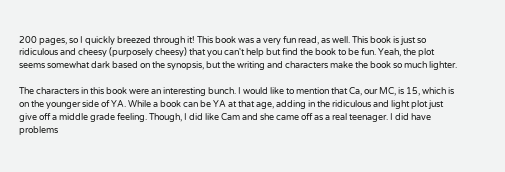200 pages, so I quickly breezed through it! This book was a very fun read, as well. This book is just so ridiculous and cheesy (purposely cheesy) that you can't help but find the book to be fun. Yeah, the plot seems somewhat dark based on the synopsis, but the writing and characters make the book so much lighter.

The characters in this book were an interesting bunch. I would like to mention that Ca, our MC, is 15, which is on the younger side of YA. While a book can be YA at that age, adding in the ridiculous and light plot just give off a middle grade feeling. Though, I did like Cam and she came off as a real teenager. I did have problems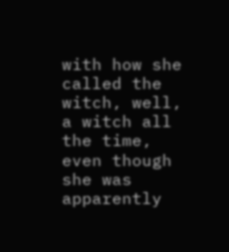with how she called the witch, well, a witch all the time, even though she was apparently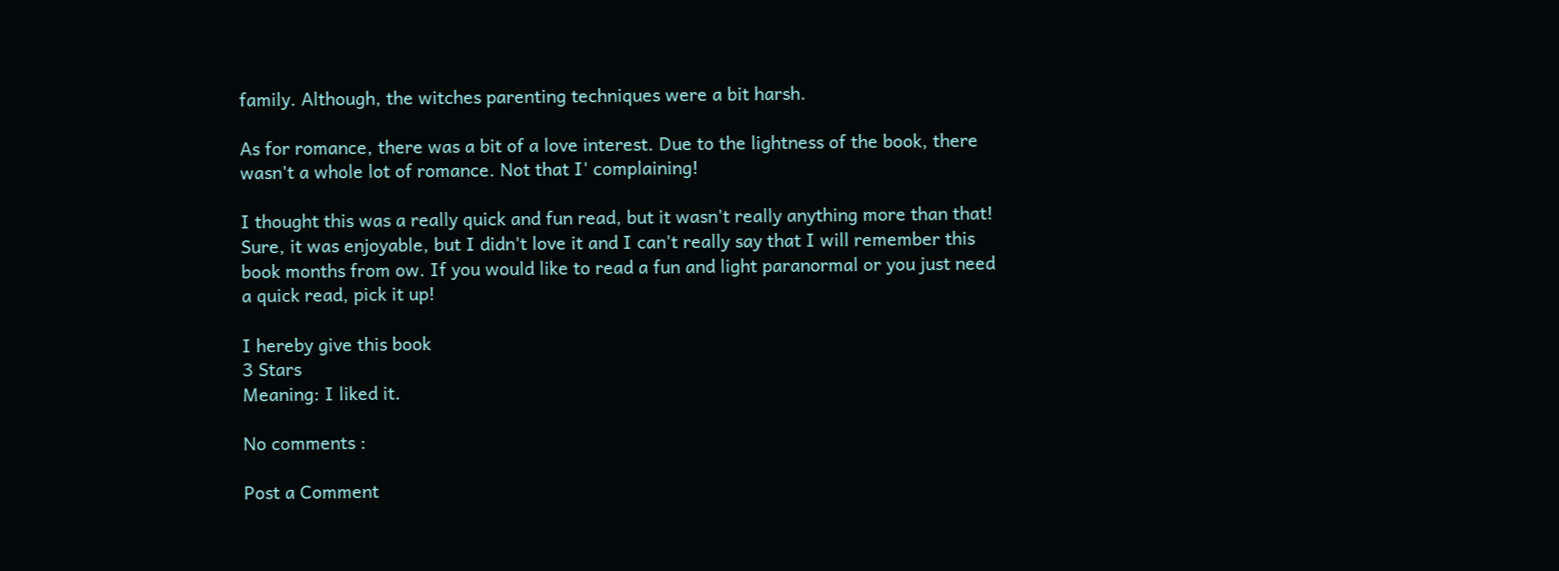family. Although, the witches parenting techniques were a bit harsh.

As for romance, there was a bit of a love interest. Due to the lightness of the book, there wasn't a whole lot of romance. Not that I' complaining!

I thought this was a really quick and fun read, but it wasn't really anything more than that! Sure, it was enjoyable, but I didn't love it and I can't really say that I will remember this book months from ow. If you would like to read a fun and light paranormal or you just need a quick read, pick it up!

I hereby give this book
3 Stars
Meaning: I liked it.

No comments :

Post a Comment